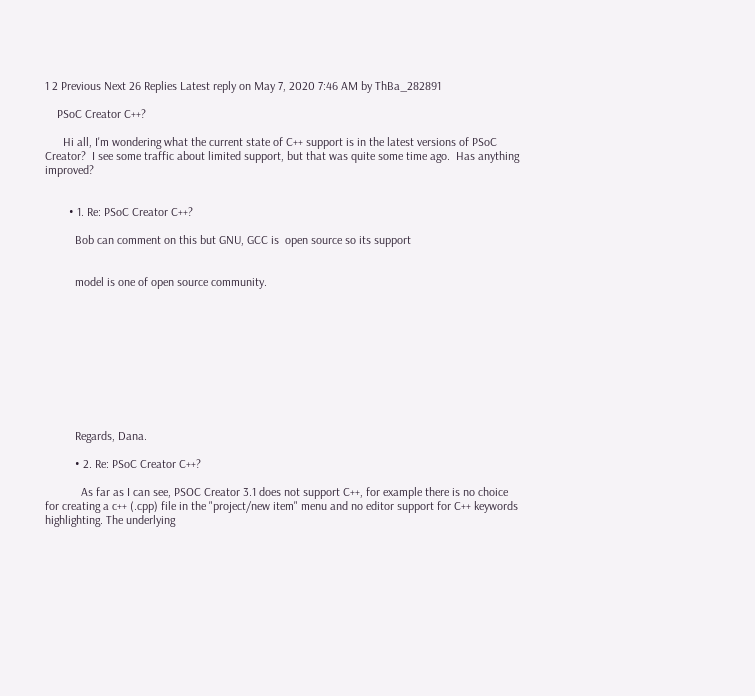1 2 Previous Next 26 Replies Latest reply on May 7, 2020 7:46 AM by ThBa_282891

    PSoC Creator C++?

      Hi all, I'm wondering what the current state of C++ support is in the latest versions of PSoC Creator?  I see some traffic about limited support, but that was quite some time ago.  Has anything improved?


        • 1. Re: PSoC Creator C++?

          Bob can comment on this but GNU, GCC is  open source so its support


          model is one of open source community.










          Regards, Dana.

          • 2. Re: PSoC Creator C++?

            As far as I can see, PSOC Creator 3.1 does not support C++, for example there is no choice for creating a c++ (.cpp) file in the "project/new item" menu and no editor support for C++ keywords highlighting. The underlying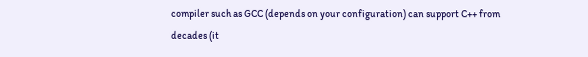compiler such as GCC (depends on your configuration) can support C++ from decades (it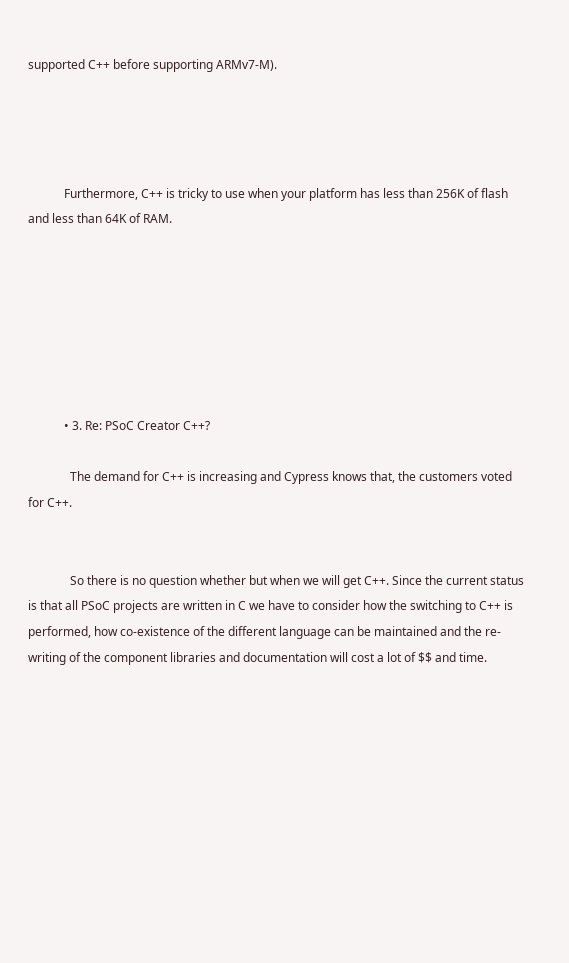supported C++ before supporting ARMv7-M).




            Furthermore, C++ is tricky to use when your platform has less than 256K of flash and less than 64K of RAM.







            • 3. Re: PSoC Creator C++?

              The demand for C++ is increasing and Cypress knows that, the customers voted for C++.


              So there is no question whether but when we will get C++. Since the current status is that all PSoC projects are written in C we have to consider how the switching to C++ is performed, how co-existence of the different language can be maintained and the re-writing of the component libraries and documentation will cost a lot of $$ and time.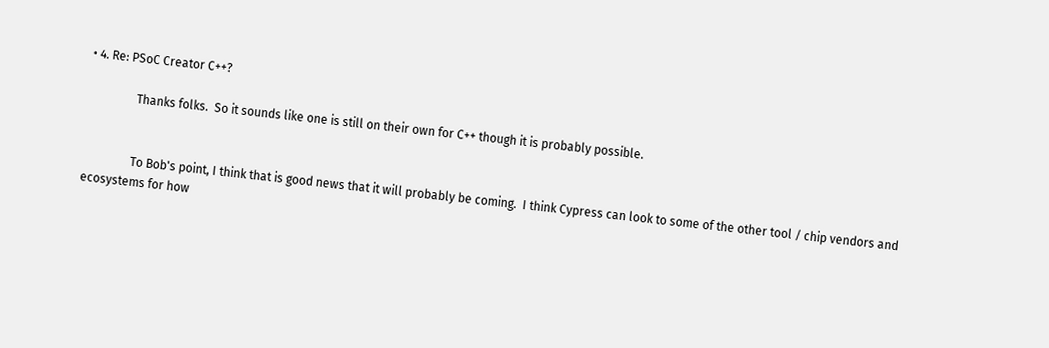• 4. Re: PSoC Creator C++?

                Thanks folks.  So it sounds like one is still on their own for C++ though it is probably possible.


                To Bob's point, I think that is good news that it will probably be coming.  I think Cypress can look to some of the other tool / chip vendors and ecosystems for how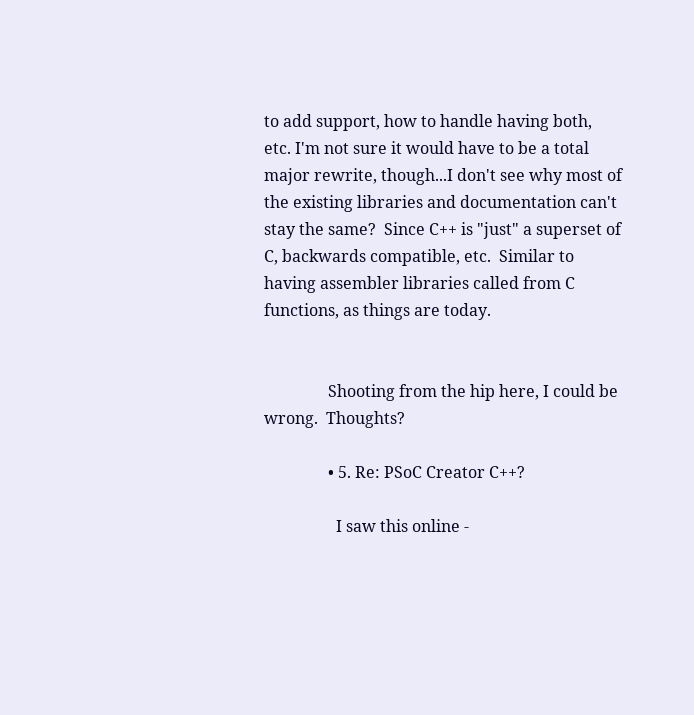to add support, how to handle having both, etc. I'm not sure it would have to be a total major rewrite, though...I don't see why most of the existing libraries and documentation can't stay the same?  Since C++ is "just" a superset of C, backwards compatible, etc.  Similar to having assembler libraries called from C functions, as things are today.


                Shooting from the hip here, I could be wrong.  Thoughts?

                • 5. Re: PSoC Creator C++?

                  I saw this online -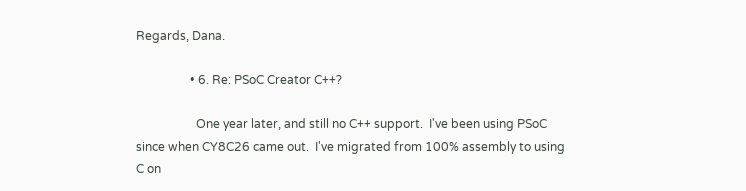Regards, Dana.

                  • 6. Re: PSoC Creator C++?

                    One year later, and still no C++ support.  I've been using PSoC since when CY8C26 came out.  I've migrated from 100% assembly to using C on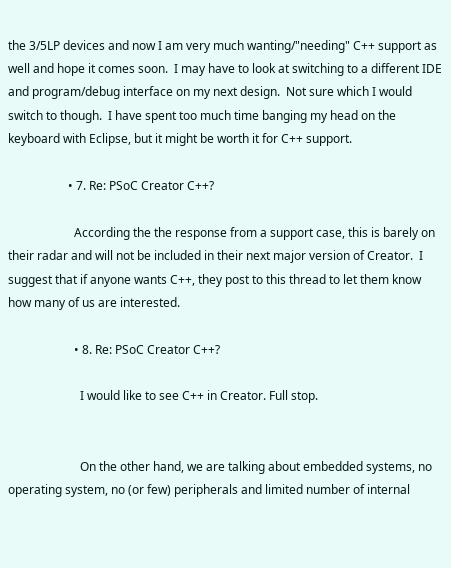the 3/5LP devices and now I am very much wanting/"needing" C++ support as well and hope it comes soon.  I may have to look at switching to a different IDE and program/debug interface on my next design.  Not sure which I would switch to though.  I have spent too much time banging my head on the keyboard with Eclipse, but it might be worth it for C++ support.

                    • 7. Re: PSoC Creator C++?

                      According the the response from a support case, this is barely on their radar and will not be included in their next major version of Creator.  I suggest that if anyone wants C++, they post to this thread to let them know how many of us are interested.

                      • 8. Re: PSoC Creator C++?

                        I would like to see C++ in Creator. Full stop.


                        On the other hand, we are talking about embedded systems, no operating system, no (or few) peripherals and limited number of internal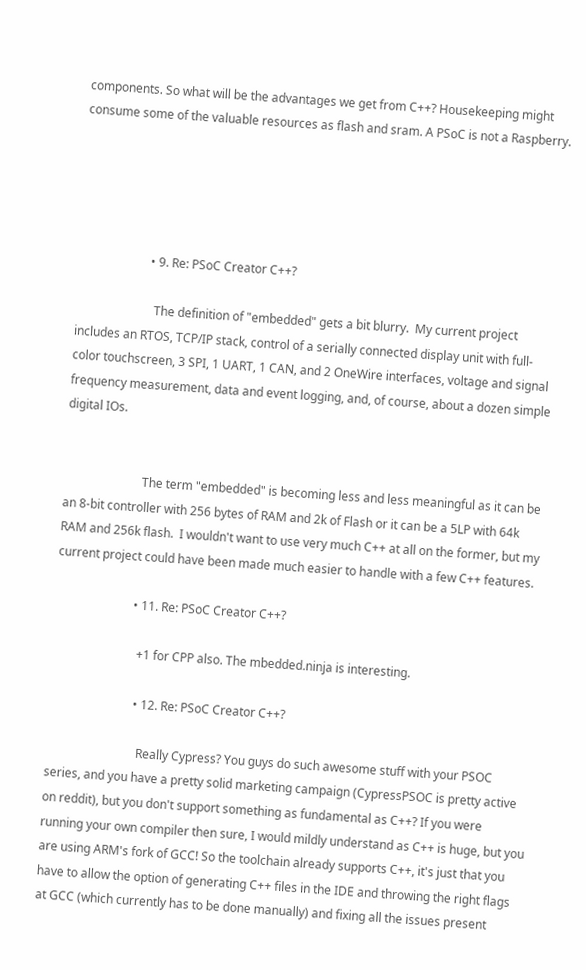components. So what will be the advantages we get from C++? Housekeeping might consume some of the valuable resources as flash and sram. A PSoC is not a Raspberry.





                        • 9. Re: PSoC Creator C++?

                          The definition of "embedded" gets a bit blurry.  My current project includes an RTOS, TCP/IP stack, control of a serially connected display unit with full-color touchscreen, 3 SPI, 1 UART, 1 CAN, and 2 OneWire interfaces, voltage and signal frequency measurement, data and event logging, and, of course, about a dozen simple digital IOs.


                          The term "embedded" is becoming less and less meaningful as it can be an 8-bit controller with 256 bytes of RAM and 2k of Flash or it can be a 5LP with 64k RAM and 256k flash.  I wouldn't want to use very much C++ at all on the former, but my current project could have been made much easier to handle with a few C++ features.

                          • 11. Re: PSoC Creator C++?

                            +1 for CPP also. The mbedded.ninja is interesting.

                            • 12. Re: PSoC Creator C++?

                              Really Cypress? You guys do such awesome stuff with your PSOC series, and you have a pretty solid marketing campaign (CypressPSOC is pretty active on reddit), but you don't support something as fundamental as C++? If you were running your own compiler then sure, I would mildly understand as C++ is huge, but you are using ARM's fork of GCC! So the toolchain already supports C++, it's just that you have to allow the option of generating C++ files in the IDE and throwing the right flags at GCC (which currently has to be done manually) and fixing all the issues present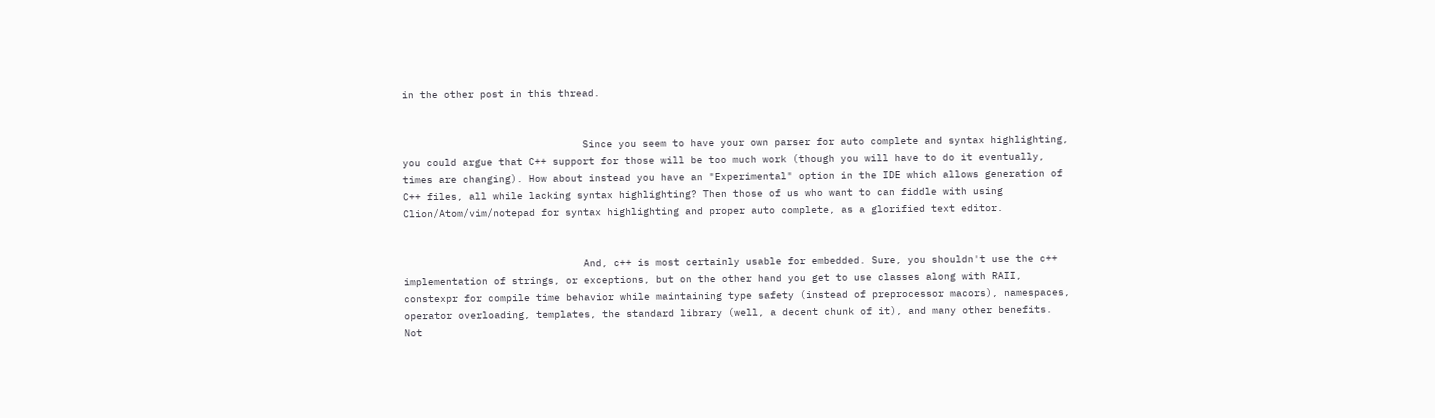in the other post in this thread.


                              Since you seem to have your own parser for auto complete and syntax highlighting, you could argue that C++ support for those will be too much work (though you will have to do it eventually, times are changing). How about instead you have an "Experimental" option in the IDE which allows generation of C++ files, all while lacking syntax highlighting? Then those of us who want to can fiddle with using Clion/Atom/vim/notepad for syntax highlighting and proper auto complete, as a glorified text editor.


                              And, c++ is most certainly usable for embedded. Sure, you shouldn't use the c++ implementation of strings, or exceptions, but on the other hand you get to use classes along with RAII, constexpr for compile time behavior while maintaining type safety (instead of preprocessor macors), namespaces, operator overloading, templates, the standard library (well, a decent chunk of it), and many other benefits. Not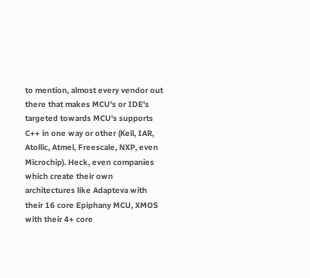to mention, almost every vendor out there that makes MCU's or IDE's targeted towards MCU's supports C++ in one way or other (Keil, IAR, Atollic, Atmel, Freescale, NXP, even Microchip). Heck, even companies which create their own architectures like Adapteva with their 16 core Epiphany MCU, XMOS with their 4+ core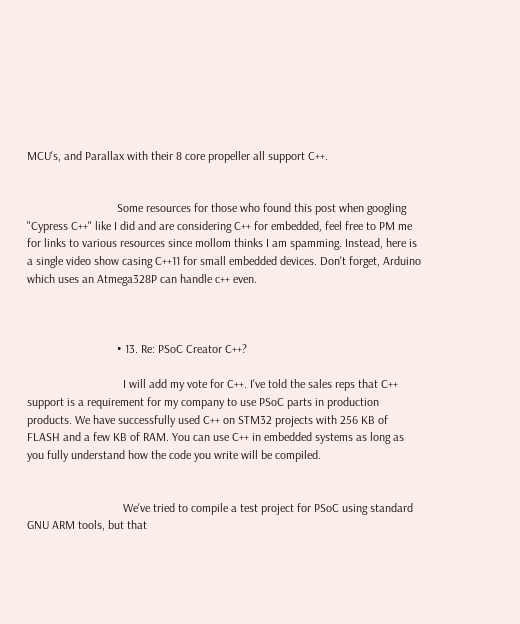MCU's, and Parallax with their 8 core propeller all support C++.


                              Some resources for those who found this post when googling "Cypress C++" like I did and are considering C++ for embedded, feel free to PM me for links to various resources since mollom thinks I am spamming. Instead, here is a single video show casing C++11 for small embedded devices. Don't forget, Arduino which uses an Atmega328P can handle c++ even.



                              • 13. Re: PSoC Creator C++?

                                I will add my vote for C++. I've told the sales reps that C++ support is a requirement for my company to use PSoC parts in production products. We have successfully used C++ on STM32 projects with 256 KB of FLASH and a few KB of RAM. You can use C++ in embedded systems as long as you fully understand how the code you write will be compiled.


                                We've tried to compile a test project for PSoC using standard GNU ARM tools, but that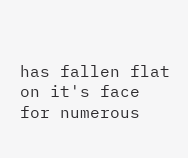has fallen flat on it's face for numerous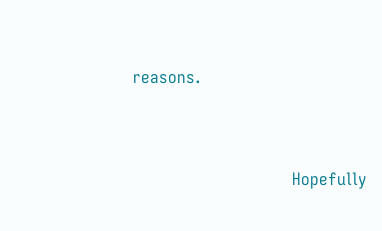reasons.


                                Hopefully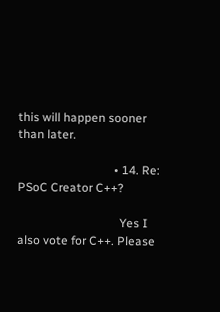this will happen sooner than later.

                                • 14. Re: PSoC Creator C++?

                                  Yes I also vote for C++. Please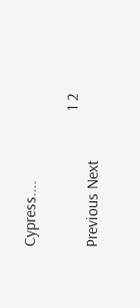Cypress....

                                  1 2 Previous Next